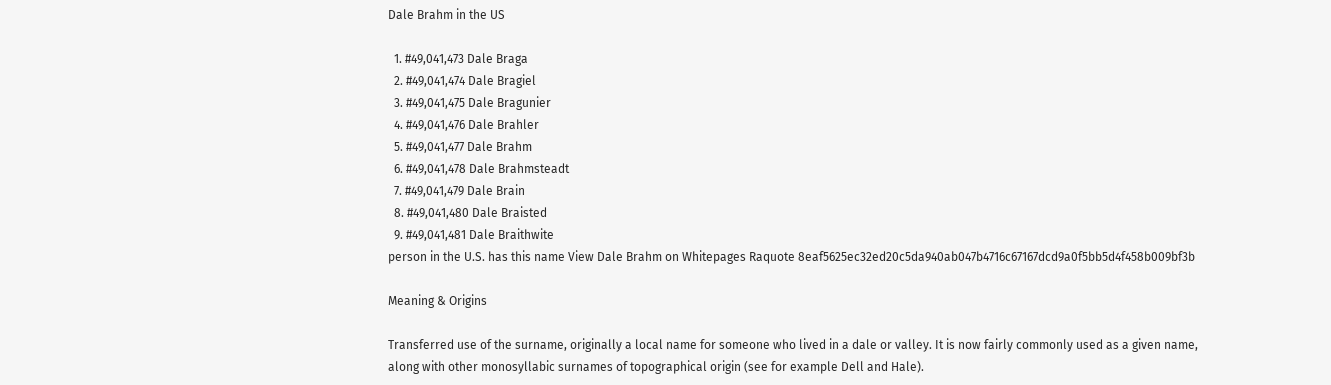Dale Brahm in the US

  1. #49,041,473 Dale Braga
  2. #49,041,474 Dale Bragiel
  3. #49,041,475 Dale Bragunier
  4. #49,041,476 Dale Brahler
  5. #49,041,477 Dale Brahm
  6. #49,041,478 Dale Brahmsteadt
  7. #49,041,479 Dale Brain
  8. #49,041,480 Dale Braisted
  9. #49,041,481 Dale Braithwite
person in the U.S. has this name View Dale Brahm on Whitepages Raquote 8eaf5625ec32ed20c5da940ab047b4716c67167dcd9a0f5bb5d4f458b009bf3b

Meaning & Origins

Transferred use of the surname, originally a local name for someone who lived in a dale or valley. It is now fairly commonly used as a given name, along with other monosyllabic surnames of topographical origin (see for example Dell and Hale).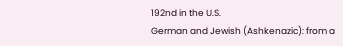192nd in the U.S.
German and Jewish (Ashkenazic): from a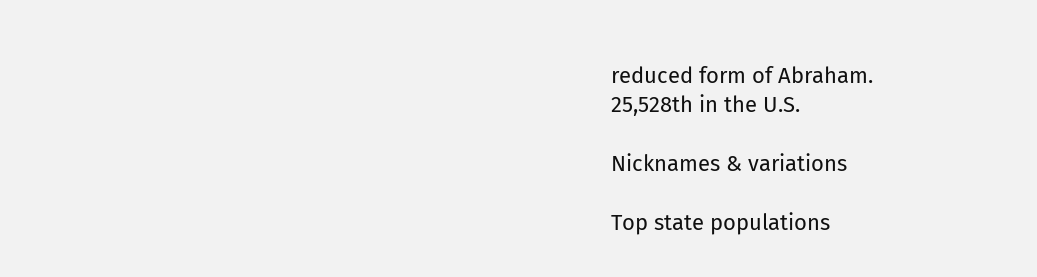reduced form of Abraham.
25,528th in the U.S.

Nicknames & variations

Top state populations